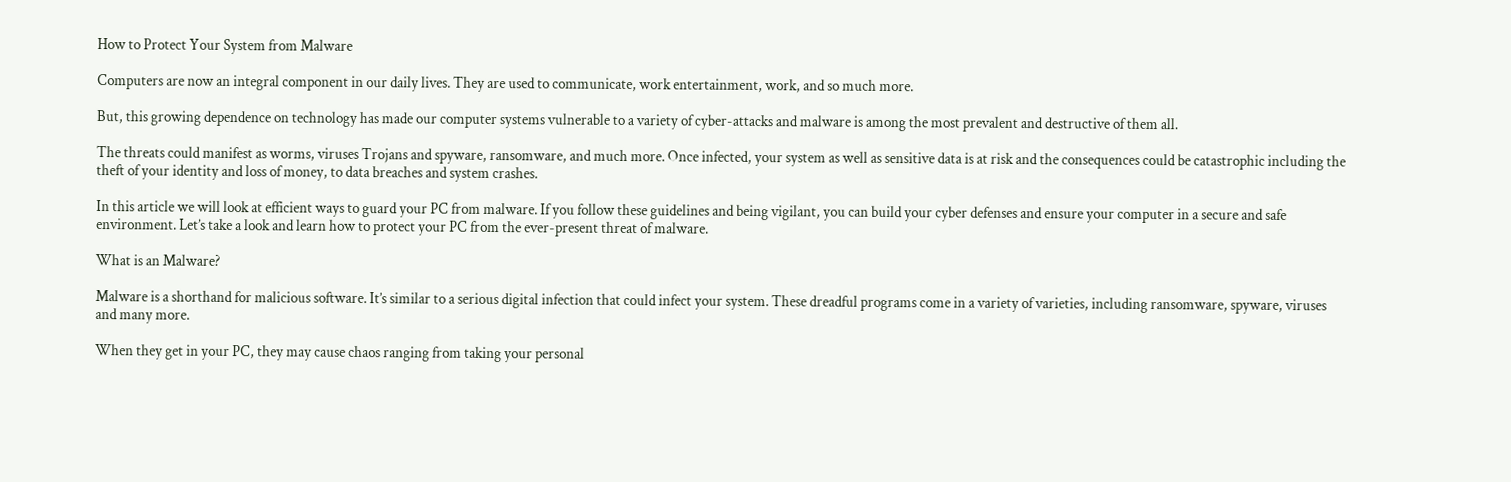How to Protect Your System from Malware

Computers are now an integral component in our daily lives. They are used to communicate, work entertainment, work, and so much more.

But, this growing dependence on technology has made our computer systems vulnerable to a variety of cyber-attacks and malware is among the most prevalent and destructive of them all.

The threats could manifest as worms, viruses Trojans and spyware, ransomware, and much more. Once infected, your system as well as sensitive data is at risk and the consequences could be catastrophic including the theft of your identity and loss of money, to data breaches and system crashes.

In this article we will look at efficient ways to guard your PC from malware. If you follow these guidelines and being vigilant, you can build your cyber defenses and ensure your computer in a secure and safe environment. Let’s take a look and learn how to protect your PC from the ever-present threat of malware.

What is an Malware?

Malware is a shorthand for malicious software. It’s similar to a serious digital infection that could infect your system. These dreadful programs come in a variety of varieties, including ransomware, spyware, viruses and many more.

When they get in your PC, they may cause chaos ranging from taking your personal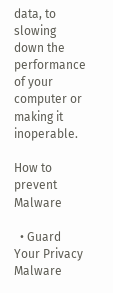data, to slowing down the performance of your computer or making it inoperable.

How to prevent Malware

  • Guard Your Privacy Malware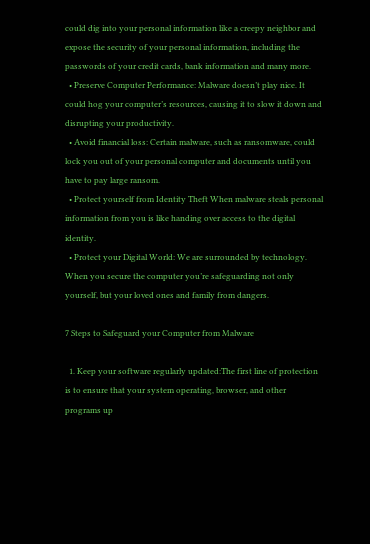could dig into your personal information like a creepy neighbor and expose the security of your personal information, including the passwords of your credit cards, bank information and many more.
  • Preserve Computer Performance: Malware doesn’t play nice. It could hog your computer’s resources, causing it to slow it down and disrupting your productivity.
  • Avoid financial loss: Certain malware, such as ransomware, could lock you out of your personal computer and documents until you have to pay large ransom.
  • Protect yourself from Identity Theft When malware steals personal information from you is like handing over access to the digital identity.
  • Protect your Digital World: We are surrounded by technology. When you secure the computer you’re safeguarding not only yourself, but your loved ones and family from dangers.

7 Steps to Safeguard your Computer from Malware

  1. Keep your software regularly updated:The first line of protection is to ensure that your system operating, browser, and other programs up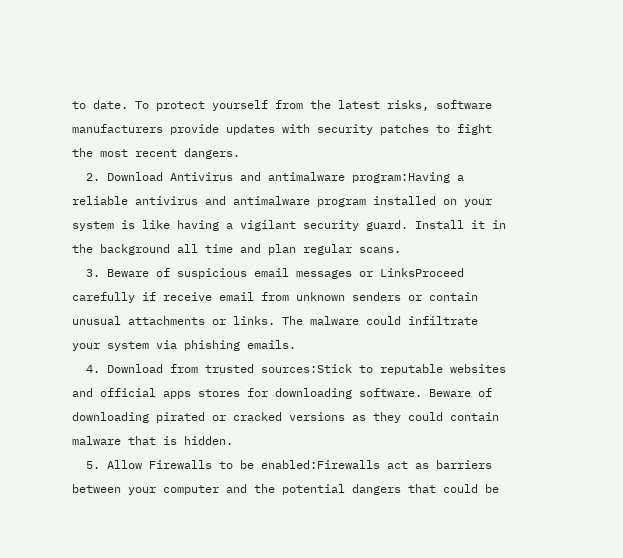to date. To protect yourself from the latest risks, software manufacturers provide updates with security patches to fight the most recent dangers.
  2. Download Antivirus and antimalware program:Having a reliable antivirus and antimalware program installed on your system is like having a vigilant security guard. Install it in the background all time and plan regular scans.
  3. Beware of suspicious email messages or LinksProceed carefully if receive email from unknown senders or contain unusual attachments or links. The malware could infiltrate your system via phishing emails.
  4. Download from trusted sources:Stick to reputable websites and official apps stores for downloading software. Beware of downloading pirated or cracked versions as they could contain malware that is hidden.
  5. Allow Firewalls to be enabled:Firewalls act as barriers between your computer and the potential dangers that could be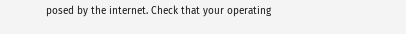posed by the internet. Check that your operating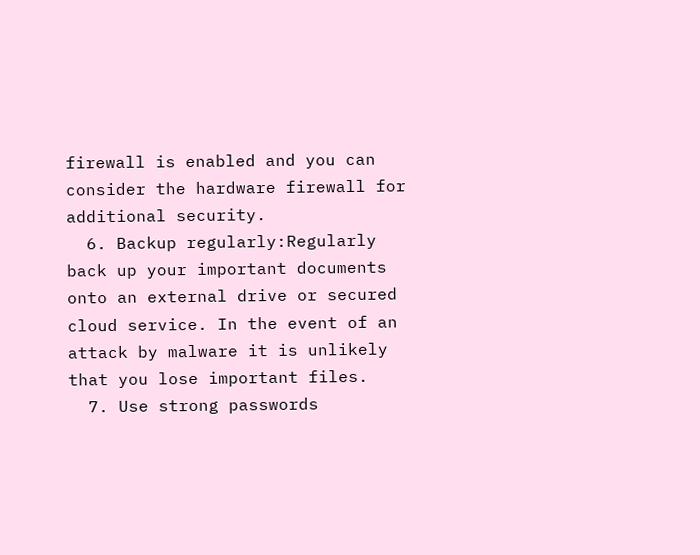firewall is enabled and you can consider the hardware firewall for additional security.
  6. Backup regularly:Regularly back up your important documents onto an external drive or secured cloud service. In the event of an attack by malware it is unlikely that you lose important files.
  7. Use strong passwords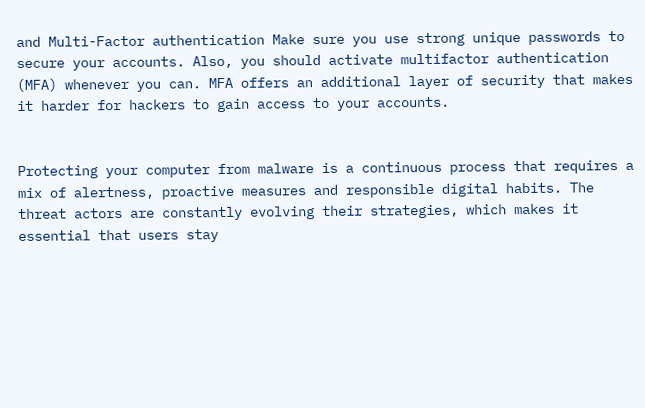and Multi-Factor authentication Make sure you use strong unique passwords to secure your accounts. Also, you should activate multifactor authentication (MFA) whenever you can. MFA offers an additional layer of security that makes it harder for hackers to gain access to your accounts.


Protecting your computer from malware is a continuous process that requires a mix of alertness, proactive measures and responsible digital habits. The threat actors are constantly evolving their strategies, which makes it essential that users stay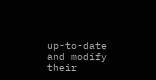up-to-date and modify their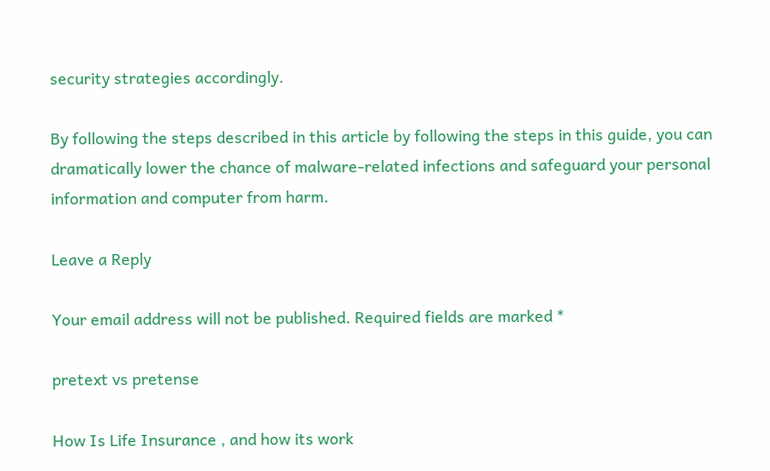security strategies accordingly.

By following the steps described in this article by following the steps in this guide, you can dramatically lower the chance of malware-related infections and safeguard your personal information and computer from harm.

Leave a Reply

Your email address will not be published. Required fields are marked *

pretext vs pretense

How Is Life Insurance , and how its work